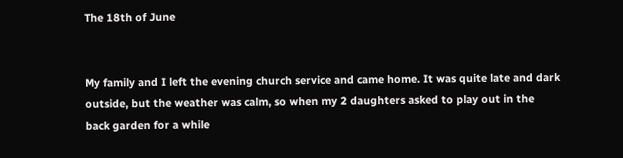The 18th of June


My family and I left the evening church service and came home. It was quite late and dark outside, but the weather was calm, so when my 2 daughters asked to play out in the back garden for a while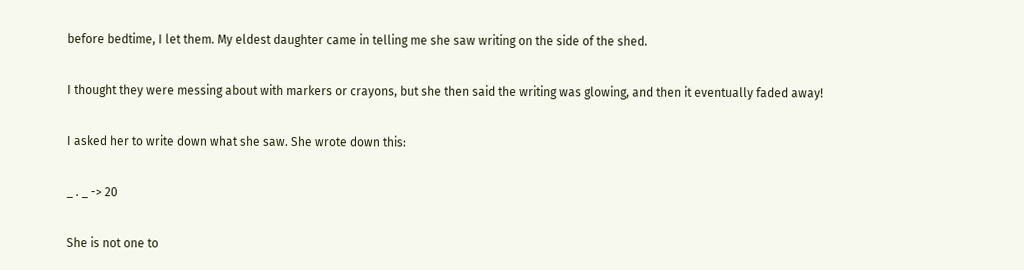before bedtime, I let them. My eldest daughter came in telling me she saw writing on the side of the shed.

I thought they were messing about with markers or crayons, but she then said the writing was glowing, and then it eventually faded away!

I asked her to write down what she saw. She wrote down this:

_ . _ -> 20

She is not one to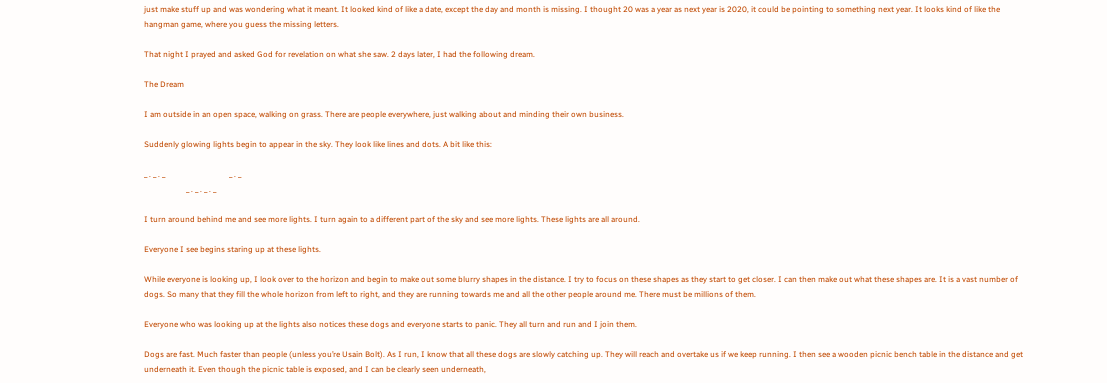just make stuff up and was wondering what it meant. It looked kind of like a date, except the day and month is missing. I thought 20 was a year as next year is 2020, it could be pointing to something next year. It looks kind of like the hangman game, where you guess the missing letters.

That night I prayed and asked God for revelation on what she saw. 2 days later, I had the following dream.

The Dream

I am outside in an open space, walking on grass. There are people everywhere, just walking about and minding their own business.

Suddenly glowing lights begin to appear in the sky. They look like lines and dots. A bit like this:

_ . _ . _                                _ . _
                     _ . _ . _ . _

I turn around behind me and see more lights. I turn again to a different part of the sky and see more lights. These lights are all around.

Everyone I see begins staring up at these lights.

While everyone is looking up, I look over to the horizon and begin to make out some blurry shapes in the distance. I try to focus on these shapes as they start to get closer. I can then make out what these shapes are. It is a vast number of dogs. So many that they fill the whole horizon from left to right, and they are running towards me and all the other people around me. There must be millions of them.

Everyone who was looking up at the lights also notices these dogs and everyone starts to panic. They all turn and run and I join them.

Dogs are fast. Much faster than people (unless you’re Usain Bolt). As I run, I know that all these dogs are slowly catching up. They will reach and overtake us if we keep running. I then see a wooden picnic bench table in the distance and get underneath it. Even though the picnic table is exposed, and I can be clearly seen underneath,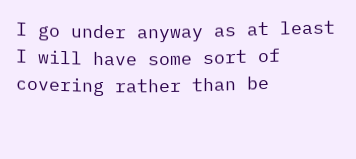I go under anyway as at least I will have some sort of covering rather than be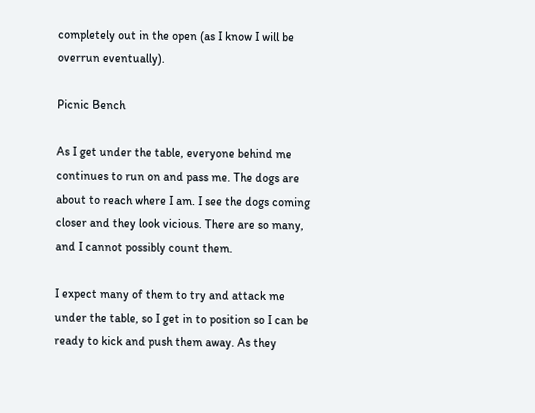completely out in the open (as I know I will be overrun eventually).

Picnic Bench

As I get under the table, everyone behind me continues to run on and pass me. The dogs are about to reach where I am. I see the dogs coming closer and they look vicious. There are so many, and I cannot possibly count them.

I expect many of them to try and attack me under the table, so I get in to position so I can be ready to kick and push them away. As they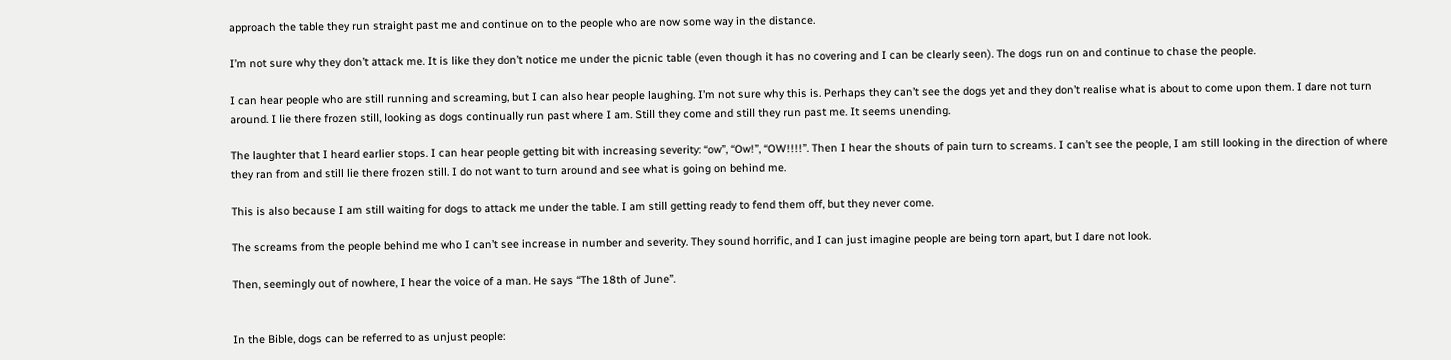approach the table they run straight past me and continue on to the people who are now some way in the distance.

I’m not sure why they don’t attack me. It is like they don’t notice me under the picnic table (even though it has no covering and I can be clearly seen). The dogs run on and continue to chase the people.

I can hear people who are still running and screaming, but I can also hear people laughing. I’m not sure why this is. Perhaps they can’t see the dogs yet and they don’t realise what is about to come upon them. I dare not turn around. I lie there frozen still, looking as dogs continually run past where I am. Still they come and still they run past me. It seems unending.

The laughter that I heard earlier stops. I can hear people getting bit with increasing severity: “ow”, “Ow!”, “OW!!!!”. Then I hear the shouts of pain turn to screams. I can’t see the people, I am still looking in the direction of where they ran from and still lie there frozen still. I do not want to turn around and see what is going on behind me.

This is also because I am still waiting for dogs to attack me under the table. I am still getting ready to fend them off, but they never come.

The screams from the people behind me who I can’t see increase in number and severity. They sound horrific, and I can just imagine people are being torn apart, but I dare not look.

Then, seemingly out of nowhere, I hear the voice of a man. He says “The 18th of June”.


In the Bible, dogs can be referred to as unjust people: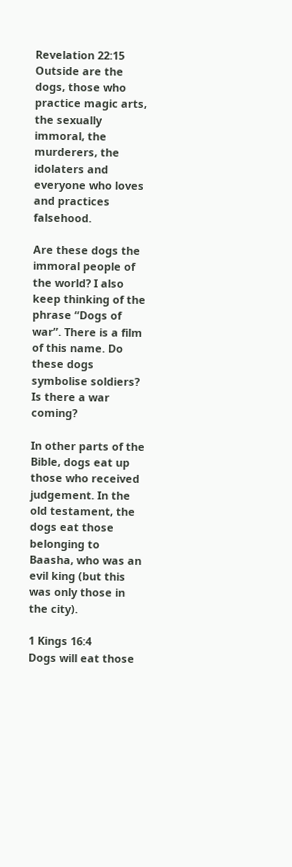Revelation 22:15
Outside are the dogs, those who practice magic arts, the sexually immoral, the murderers, the idolaters and everyone who loves and practices falsehood.

Are these dogs the immoral people of the world? I also keep thinking of the phrase “Dogs of war”. There is a film of this name. Do these dogs symbolise soldiers? Is there a war coming?

In other parts of the Bible, dogs eat up those who received judgement. In the old testament, the dogs eat those belonging to Baasha, who was an evil king (but this was only those in the city).

1 Kings 16:4
Dogs will eat those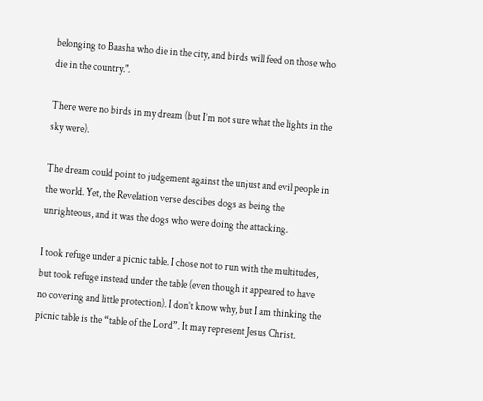belonging to Baasha who die in the city, and birds will feed on those who die in the country.".

There were no birds in my dream (but I’m not sure what the lights in the sky were).

The dream could point to judgement against the unjust and evil people in the world. Yet, the Revelation verse descibes dogs as being the unrighteous, and it was the dogs who were doing the attacking.

I took refuge under a picnic table. I chose not to run with the multitudes, but took refuge instead under the table (even though it appeared to have no covering and little protection). I don’t know why, but I am thinking the picnic table is the “table of the Lord”. It may represent Jesus Christ.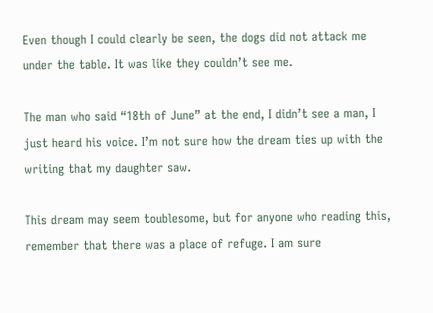Even though I could clearly be seen, the dogs did not attack me under the table. It was like they couldn’t see me.

The man who said “18th of June” at the end, I didn’t see a man, I just heard his voice. I’m not sure how the dream ties up with the writing that my daughter saw.

This dream may seem toublesome, but for anyone who reading this, remember that there was a place of refuge. I am sure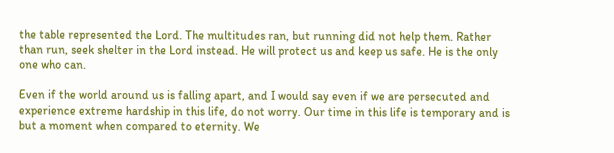the table represented the Lord. The multitudes ran, but running did not help them. Rather than run, seek shelter in the Lord instead. He will protect us and keep us safe. He is the only one who can.

Even if the world around us is falling apart, and I would say even if we are persecuted and experience extreme hardship in this life, do not worry. Our time in this life is temporary and is but a moment when compared to eternity. We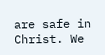are safe in Christ. We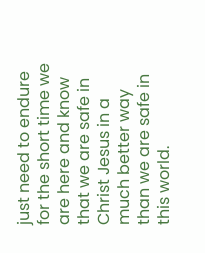just need to endure for the short time we are here and know that we are safe in Christ Jesus in a much better way than we are safe in this world.